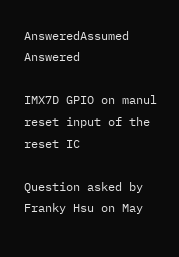AnsweredAssumed Answered

IMX7D GPIO on manul reset input of the reset IC

Question asked by Franky Hsu on May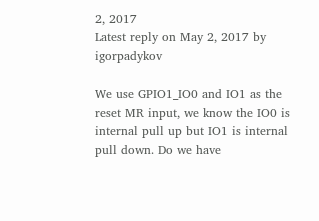2, 2017
Latest reply on May 2, 2017 by igorpadykov

We use GPIO1_IO0 and IO1 as the reset MR input, we know the IO0 is internal pull up but IO1 is internal pull down. Do we have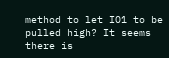method to let IO1 to be pulled high? It seems there is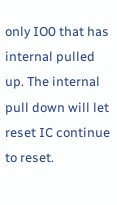only IO0 that has internal pulled up. The internal pull down will let reset IC continue to reset.